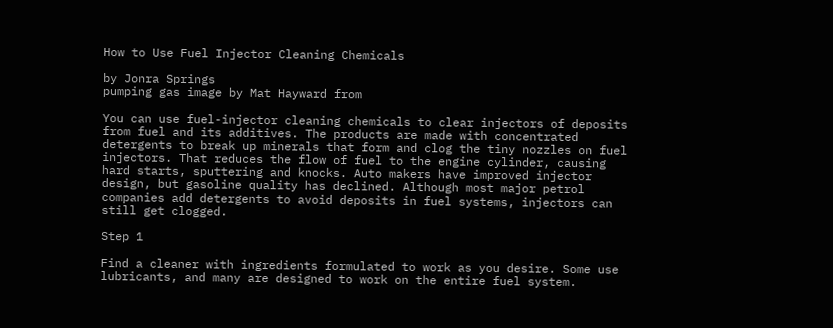How to Use Fuel Injector Cleaning Chemicals

by Jonra Springs
pumping gas image by Mat Hayward from

You can use fuel-injector cleaning chemicals to clear injectors of deposits from fuel and its additives. The products are made with concentrated detergents to break up minerals that form and clog the tiny nozzles on fuel injectors. That reduces the flow of fuel to the engine cylinder, causing hard starts, sputtering and knocks. Auto makers have improved injector design, but gasoline quality has declined. Although most major petrol companies add detergents to avoid deposits in fuel systems, injectors can still get clogged.

Step 1

Find a cleaner with ingredients formulated to work as you desire. Some use lubricants, and many are designed to work on the entire fuel system.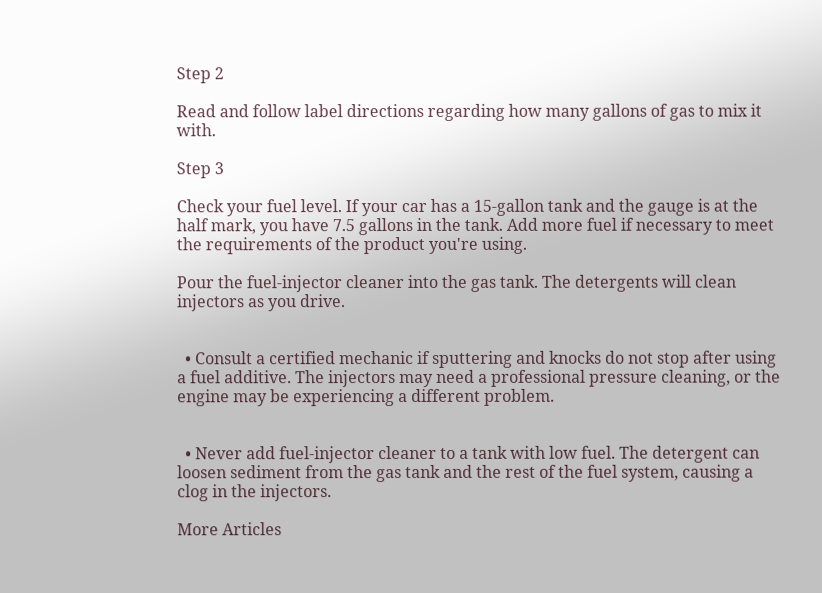Step 2

Read and follow label directions regarding how many gallons of gas to mix it with.

Step 3

Check your fuel level. If your car has a 15-gallon tank and the gauge is at the half mark, you have 7.5 gallons in the tank. Add more fuel if necessary to meet the requirements of the product you're using.

Pour the fuel-injector cleaner into the gas tank. The detergents will clean injectors as you drive.


  • Consult a certified mechanic if sputtering and knocks do not stop after using a fuel additive. The injectors may need a professional pressure cleaning, or the engine may be experiencing a different problem.


  • Never add fuel-injector cleaner to a tank with low fuel. The detergent can loosen sediment from the gas tank and the rest of the fuel system, causing a clog in the injectors.

More Articles